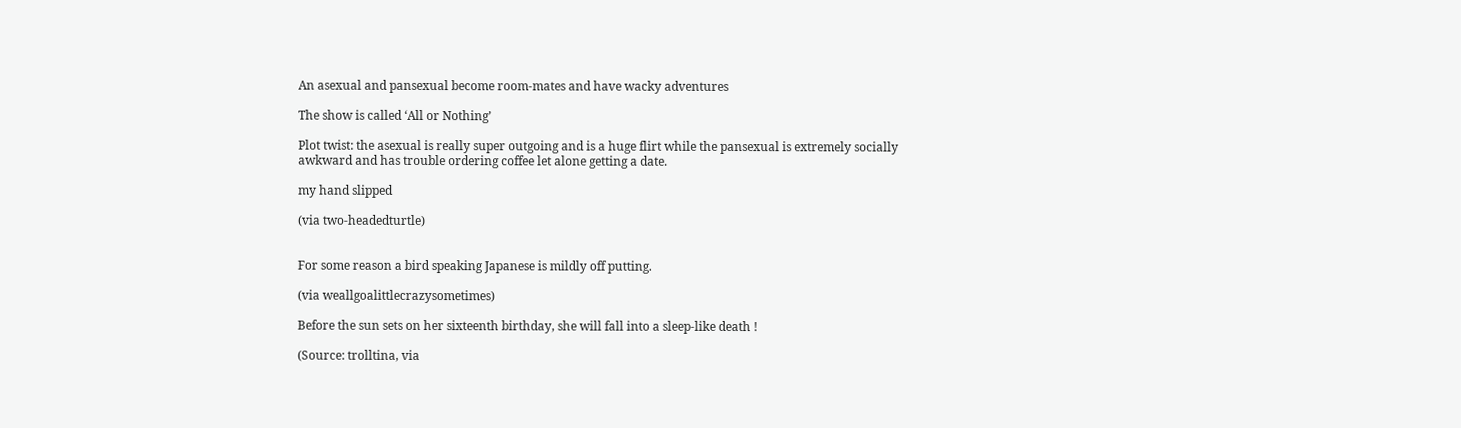An asexual and pansexual become room-mates and have wacky adventures

The show is called ‘All or Nothing’

Plot twist: the asexual is really super outgoing and is a huge flirt while the pansexual is extremely socially awkward and has trouble ordering coffee let alone getting a date.

my hand slipped

(via two-headedturtle)


For some reason a bird speaking Japanese is mildly off putting.

(via weallgoalittlecrazysometimes)

Before the sun sets on her sixteenth birthday, she will fall into a sleep-like death !

(Source: trolltina, via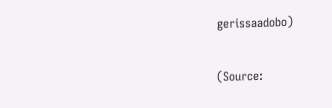gerissaadobo)

(Source: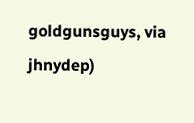goldgunsguys, via jhnydep)